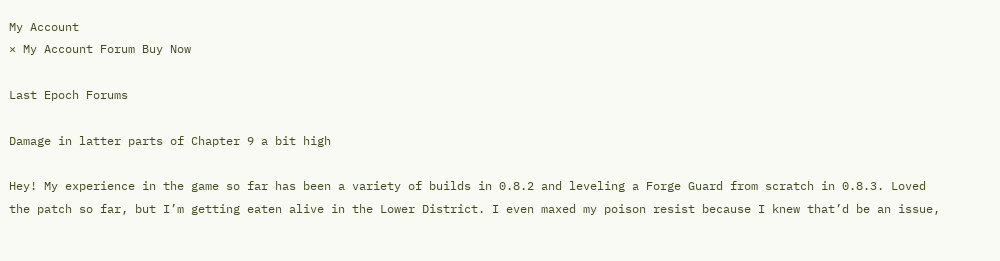My Account
× My Account Forum Buy Now

Last Epoch Forums

Damage in latter parts of Chapter 9 a bit high

Hey! My experience in the game so far has been a variety of builds in 0.8.2 and leveling a Forge Guard from scratch in 0.8.3. Loved the patch so far, but I’m getting eaten alive in the Lower District. I even maxed my poison resist because I knew that’d be an issue,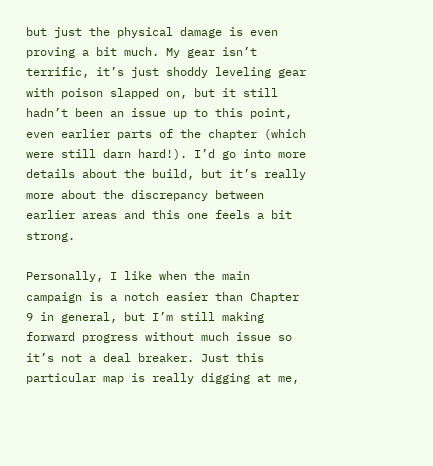but just the physical damage is even proving a bit much. My gear isn’t terrific, it’s just shoddy leveling gear with poison slapped on, but it still hadn’t been an issue up to this point, even earlier parts of the chapter (which were still darn hard!). I’d go into more details about the build, but it’s really more about the discrepancy between earlier areas and this one feels a bit strong.

Personally, I like when the main campaign is a notch easier than Chapter 9 in general, but I’m still making forward progress without much issue so it’s not a deal breaker. Just this particular map is really digging at me,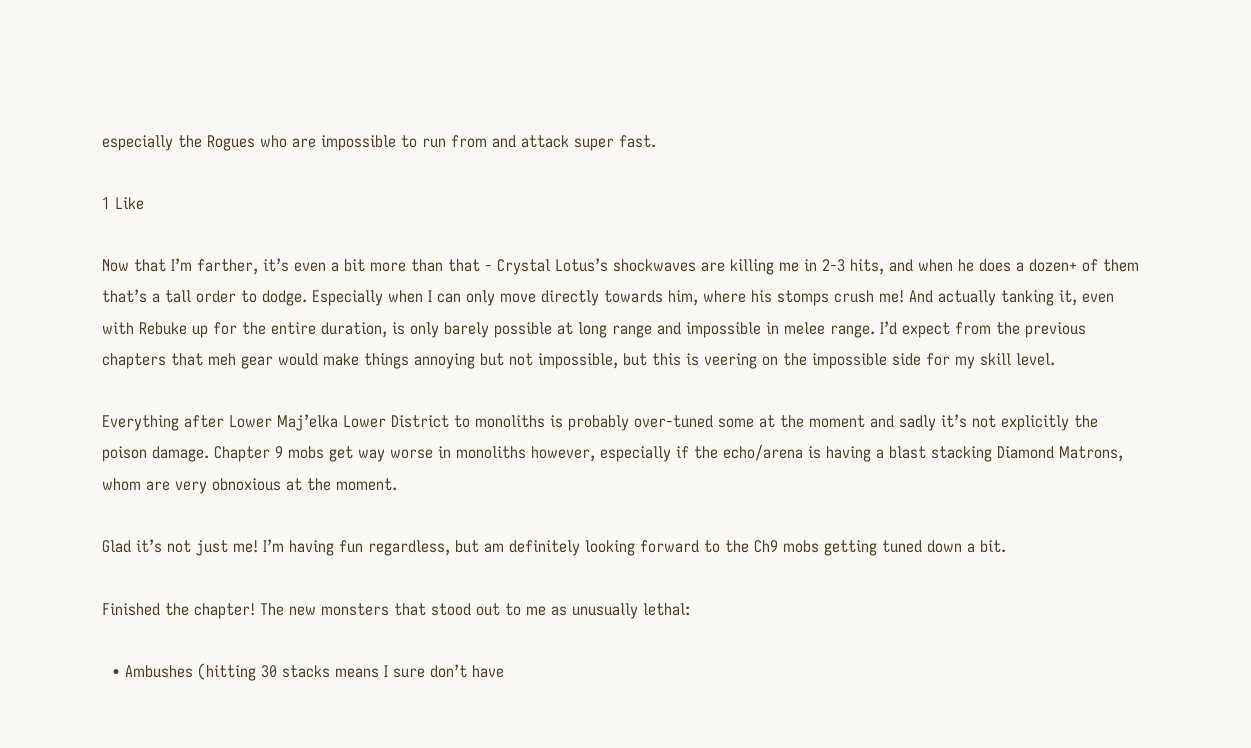especially the Rogues who are impossible to run from and attack super fast.

1 Like

Now that I’m farther, it’s even a bit more than that - Crystal Lotus’s shockwaves are killing me in 2-3 hits, and when he does a dozen+ of them that’s a tall order to dodge. Especially when I can only move directly towards him, where his stomps crush me! And actually tanking it, even with Rebuke up for the entire duration, is only barely possible at long range and impossible in melee range. I’d expect from the previous chapters that meh gear would make things annoying but not impossible, but this is veering on the impossible side for my skill level.

Everything after Lower Maj’elka Lower District to monoliths is probably over-tuned some at the moment and sadly it’s not explicitly the poison damage. Chapter 9 mobs get way worse in monoliths however, especially if the echo/arena is having a blast stacking Diamond Matrons, whom are very obnoxious at the moment.

Glad it’s not just me! I’m having fun regardless, but am definitely looking forward to the Ch9 mobs getting tuned down a bit.

Finished the chapter! The new monsters that stood out to me as unusually lethal:

  • Ambushes (hitting 30 stacks means I sure don’t have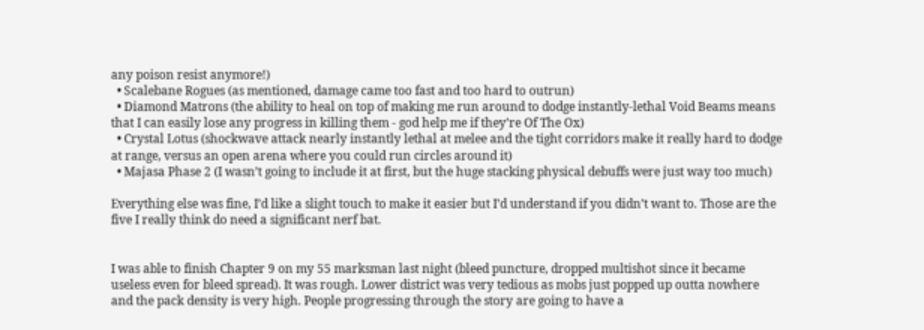any poison resist anymore!)
  • Scalebane Rogues (as mentioned, damage came too fast and too hard to outrun)
  • Diamond Matrons (the ability to heal on top of making me run around to dodge instantly-lethal Void Beams means that I can easily lose any progress in killing them - god help me if they’re Of The Ox)
  • Crystal Lotus (shockwave attack nearly instantly lethal at melee and the tight corridors make it really hard to dodge at range, versus an open arena where you could run circles around it)
  • Majasa Phase 2 (I wasn’t going to include it at first, but the huge stacking physical debuffs were just way too much)

Everything else was fine, I’d like a slight touch to make it easier but I’d understand if you didn’t want to. Those are the five I really think do need a significant nerf bat.


I was able to finish Chapter 9 on my 55 marksman last night (bleed puncture, dropped multishot since it became useless even for bleed spread). It was rough. Lower district was very tedious as mobs just popped up outta nowhere and the pack density is very high. People progressing through the story are going to have a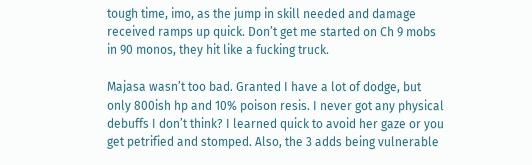tough time, imo, as the jump in skill needed and damage received ramps up quick. Don’t get me started on Ch 9 mobs in 90 monos, they hit like a fucking truck.

Majasa wasn’t too bad. Granted I have a lot of dodge, but only 800ish hp and 10% poison resis. I never got any physical debuffs I don’t think? I learned quick to avoid her gaze or you get petrified and stomped. Also, the 3 adds being vulnerable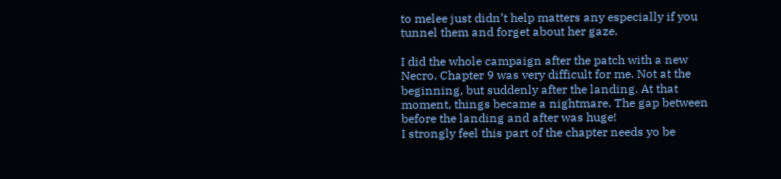to melee just didn’t help matters any especially if you tunnel them and forget about her gaze.

I did the whole campaign after the patch with a new Necro. Chapter 9 was very difficult for me. Not at the beginning, but suddenly after the landing. At that moment, things became a nightmare. The gap between before the landing and after was huge!
I strongly feel this part of the chapter needs yo be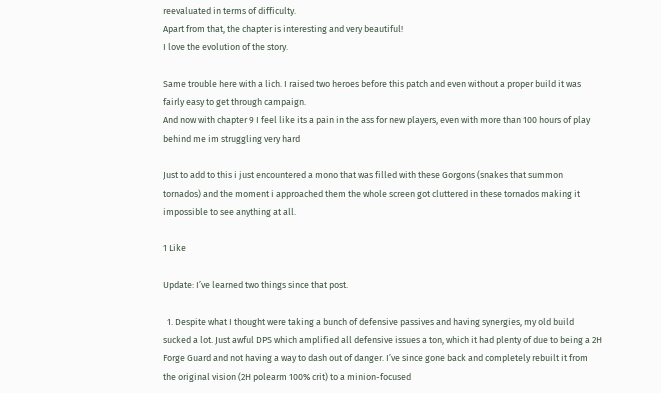reevaluated in terms of difficulty.
Apart from that, the chapter is interesting and very beautiful!
I love the evolution of the story.

Same trouble here with a lich. I raised two heroes before this patch and even without a proper build it was fairly easy to get through campaign.
And now with chapter 9 I feel like its a pain in the ass for new players, even with more than 100 hours of play behind me im struggling very hard

Just to add to this i just encountered a mono that was filled with these Gorgons (snakes that summon tornados) and the moment i approached them the whole screen got cluttered in these tornados making it impossible to see anything at all.

1 Like

Update: I’ve learned two things since that post.

  1. Despite what I thought were taking a bunch of defensive passives and having synergies, my old build sucked a lot. Just awful DPS which amplified all defensive issues a ton, which it had plenty of due to being a 2H Forge Guard and not having a way to dash out of danger. I’ve since gone back and completely rebuilt it from the original vision (2H polearm 100% crit) to a minion-focused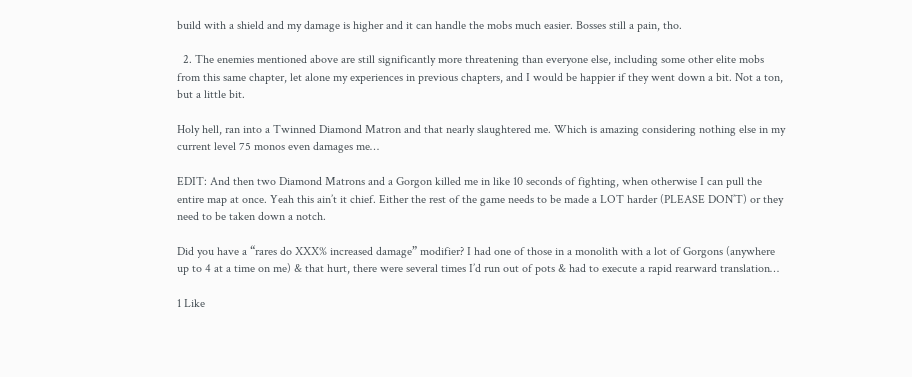build with a shield and my damage is higher and it can handle the mobs much easier. Bosses still a pain, tho.

  2. The enemies mentioned above are still significantly more threatening than everyone else, including some other elite mobs from this same chapter, let alone my experiences in previous chapters, and I would be happier if they went down a bit. Not a ton, but a little bit.

Holy hell, ran into a Twinned Diamond Matron and that nearly slaughtered me. Which is amazing considering nothing else in my current level 75 monos even damages me…

EDIT: And then two Diamond Matrons and a Gorgon killed me in like 10 seconds of fighting, when otherwise I can pull the entire map at once. Yeah this ain’t it chief. Either the rest of the game needs to be made a LOT harder (PLEASE DON’T) or they need to be taken down a notch.

Did you have a “rares do XXX% increased damage” modifier? I had one of those in a monolith with a lot of Gorgons (anywhere up to 4 at a time on me) & that hurt, there were several times I’d run out of pots & had to execute a rapid rearward translation…

1 Like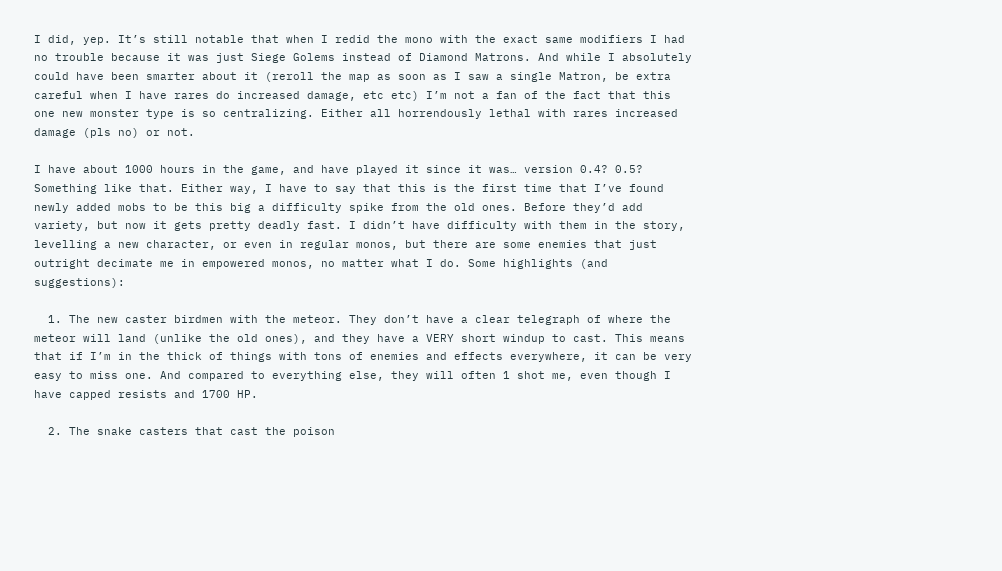I did, yep. It’s still notable that when I redid the mono with the exact same modifiers I had no trouble because it was just Siege Golems instead of Diamond Matrons. And while I absolutely could have been smarter about it (reroll the map as soon as I saw a single Matron, be extra careful when I have rares do increased damage, etc etc) I’m not a fan of the fact that this one new monster type is so centralizing. Either all horrendously lethal with rares increased damage (pls no) or not.

I have about 1000 hours in the game, and have played it since it was… version 0.4? 0.5? Something like that. Either way, I have to say that this is the first time that I’ve found newly added mobs to be this big a difficulty spike from the old ones. Before they’d add variety, but now it gets pretty deadly fast. I didn’t have difficulty with them in the story, levelling a new character, or even in regular monos, but there are some enemies that just outright decimate me in empowered monos, no matter what I do. Some highlights (and suggestions):

  1. The new caster birdmen with the meteor. They don’t have a clear telegraph of where the meteor will land (unlike the old ones), and they have a VERY short windup to cast. This means that if I’m in the thick of things with tons of enemies and effects everywhere, it can be very easy to miss one. And compared to everything else, they will often 1 shot me, even though I have capped resists and 1700 HP.

  2. The snake casters that cast the poison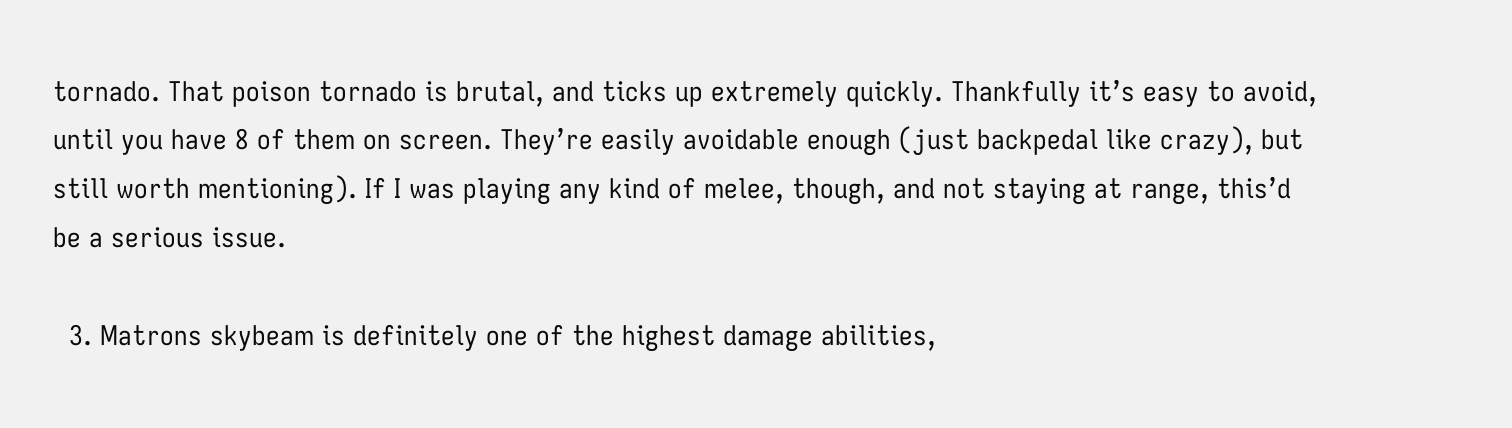tornado. That poison tornado is brutal, and ticks up extremely quickly. Thankfully it’s easy to avoid, until you have 8 of them on screen. They’re easily avoidable enough (just backpedal like crazy), but still worth mentioning). If I was playing any kind of melee, though, and not staying at range, this’d be a serious issue.

  3. Matrons skybeam is definitely one of the highest damage abilities,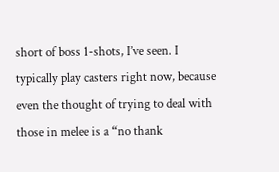short of boss 1-shots, I’ve seen. I typically play casters right now, because even the thought of trying to deal with those in melee is a “no thank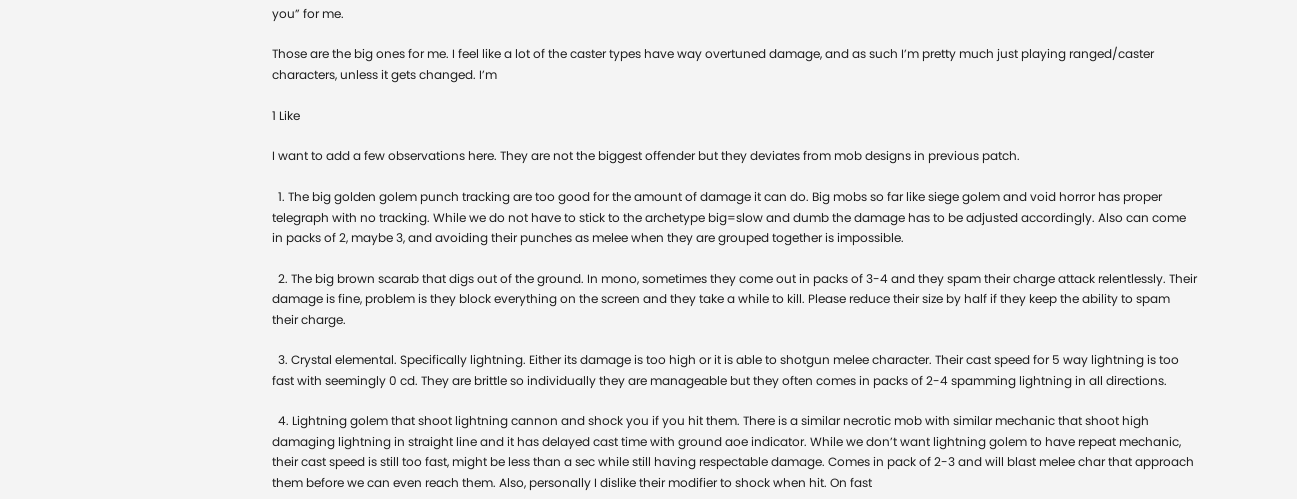you” for me.

Those are the big ones for me. I feel like a lot of the caster types have way overtuned damage, and as such I’m pretty much just playing ranged/caster characters, unless it gets changed. I’m

1 Like

I want to add a few observations here. They are not the biggest offender but they deviates from mob designs in previous patch.

  1. The big golden golem punch tracking are too good for the amount of damage it can do. Big mobs so far like siege golem and void horror has proper telegraph with no tracking. While we do not have to stick to the archetype big=slow and dumb the damage has to be adjusted accordingly. Also can come in packs of 2, maybe 3, and avoiding their punches as melee when they are grouped together is impossible.

  2. The big brown scarab that digs out of the ground. In mono, sometimes they come out in packs of 3-4 and they spam their charge attack relentlessly. Their damage is fine, problem is they block everything on the screen and they take a while to kill. Please reduce their size by half if they keep the ability to spam their charge.

  3. Crystal elemental. Specifically lightning. Either its damage is too high or it is able to shotgun melee character. Their cast speed for 5 way lightning is too fast with seemingly 0 cd. They are brittle so individually they are manageable but they often comes in packs of 2-4 spamming lightning in all directions.

  4. Lightning golem that shoot lightning cannon and shock you if you hit them. There is a similar necrotic mob with similar mechanic that shoot high damaging lightning in straight line and it has delayed cast time with ground aoe indicator. While we don’t want lightning golem to have repeat mechanic, their cast speed is still too fast, might be less than a sec while still having respectable damage. Comes in pack of 2-3 and will blast melee char that approach them before we can even reach them. Also, personally I dislike their modifier to shock when hit. On fast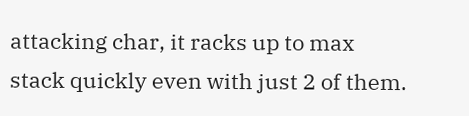attacking char, it racks up to max stack quickly even with just 2 of them.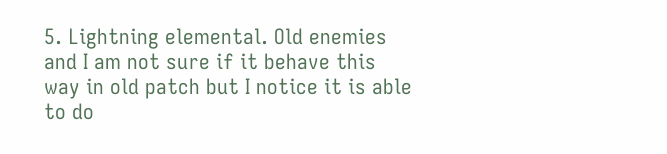5. Lightning elemental. Old enemies and I am not sure if it behave this way in old patch but I notice it is able to do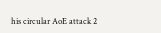his circular AoE attack 2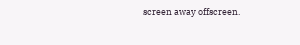screen away offscreen.